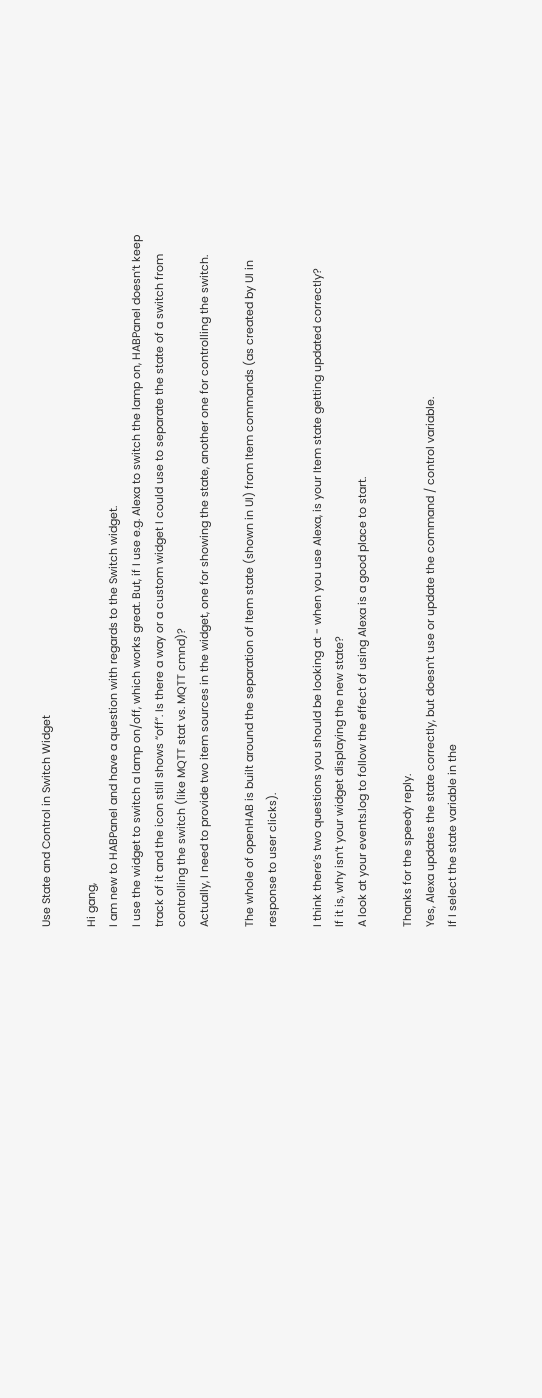Use State and Control in Switch Widget

Hi gang,
I am new to HABPanel and have a question with regards to the Switch widget.
I use the widget to switch a lamp on/off, which works great. But, if I use e.g. Alexa to switch the lamp on, HABPanel doesn’t keep track of it and the icon still shows “off”. Is there a way or a custom widget I could use to separate the state of a switch from controlling the switch (like MQTT stat vs. MQTT cmnd)?
Actually, I need to provide two item sources in the widget, one for showing the state, another one for controlling the switch.

The whole of openHAB is built around the separation of Item state (shown in UI) from Item commands (as created by UI in response to user clicks).

I think there’s two questions you should be looking at - when you use Alexa, is your Item state getting updated correctly?
If it is, why isn’t your widget displaying the new state?
A look at your events.log to follow the effect of using Alexa is a good place to start.

Thanks for the speedy reply.
Yes, Alexa updates the state correctly, but doesn’t use or update the command / control variable.
If I select the state variable in the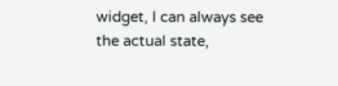widget, I can always see the actual state,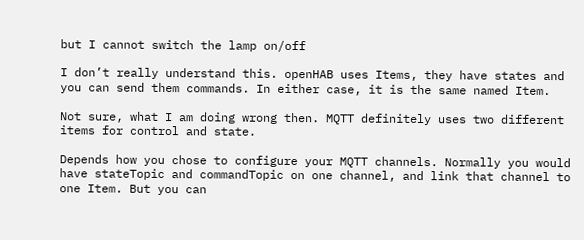but I cannot switch the lamp on/off

I don’t really understand this. openHAB uses Items, they have states and you can send them commands. In either case, it is the same named Item.

Not sure, what I am doing wrong then. MQTT definitely uses two different items for control and state.

Depends how you chose to configure your MQTT channels. Normally you would have stateTopic and commandTopic on one channel, and link that channel to one Item. But you can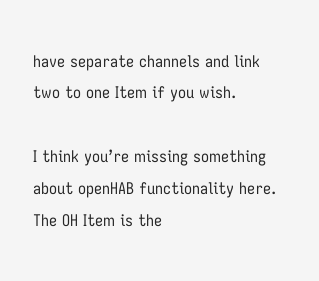have separate channels and link two to one Item if you wish.

I think you’re missing something about openHAB functionality here. The OH Item is the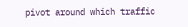pivot around which traffic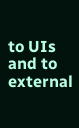to UIs and to external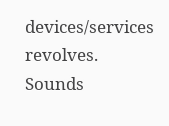devices/services revolves.
Sounds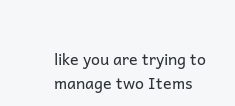like you are trying to manage two Items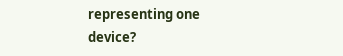representing one device?